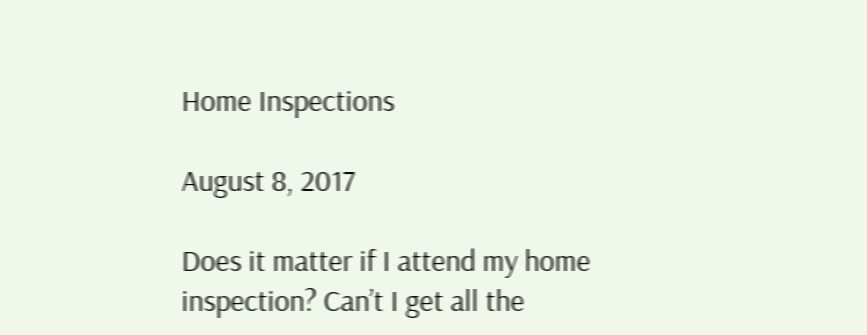Home Inspections

August 8, 2017

Does it matter if I attend my home inspection? Can’t I get all the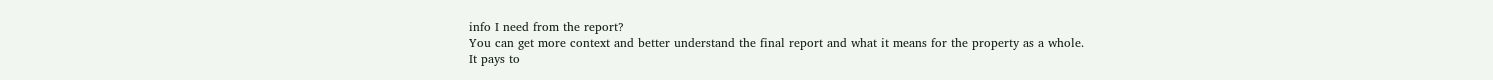info I need from the report?
You can get more context and better understand the final report and what it means for the property as a whole.
It pays to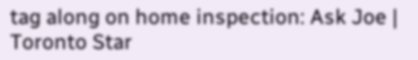tag along on home inspection: Ask Joe | Toronto Star